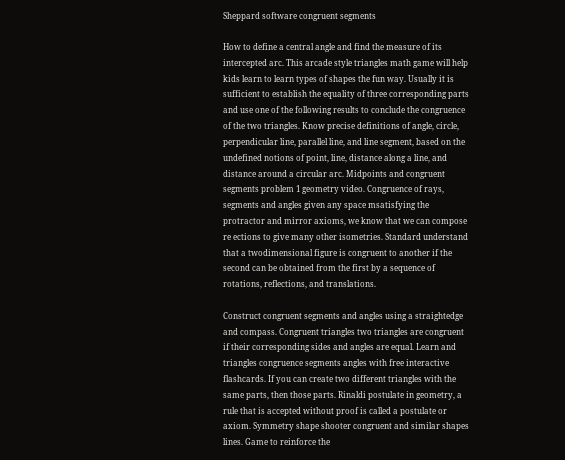Sheppard software congruent segments

How to define a central angle and find the measure of its intercepted arc. This arcade style triangles math game will help kids learn to learn types of shapes the fun way. Usually it is sufficient to establish the equality of three corresponding parts and use one of the following results to conclude the congruence of the two triangles. Know precise definitions of angle, circle, perpendicular line, parallel line, and line segment, based on the undefined notions of point, line, distance along a line, and distance around a circular arc. Midpoints and congruent segments problem 1 geometry video. Congruence of rays, segments and angles given any space msatisfying the protractor and mirror axioms, we know that we can compose re ections to give many other isometries. Standard understand that a twodimensional figure is congruent to another if the second can be obtained from the first by a sequence of rotations, reflections, and translations.

Construct congruent segments and angles using a straightedge and compass. Congruent triangles two triangles are congruent if their corresponding sides and angles are equal. Learn and triangles congruence segments angles with free interactive flashcards. If you can create two different triangles with the same parts, then those parts. Rinaldi postulate in geometry, a rule that is accepted without proof is called a postulate or axiom. Symmetry shape shooter congruent and similar shapes lines. Game to reinforce the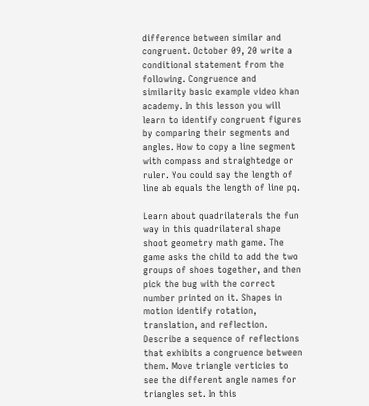difference between similar and congruent. October 09, 20 write a conditional statement from the following. Congruence and similarity basic example video khan academy. In this lesson you will learn to identify congruent figures by comparing their segments and angles. How to copy a line segment with compass and straightedge or ruler. You could say the length of line ab equals the length of line pq.

Learn about quadrilaterals the fun way in this quadrilateral shape shoot geometry math game. The game asks the child to add the two groups of shoes together, and then pick the bug with the correct number printed on it. Shapes in motion identify rotation, translation, and reflection. Describe a sequence of reflections that exhibits a congruence between them. Move triangle verticies to see the different angle names for triangles set. In this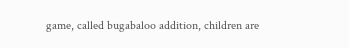game, called bugabaloo addition, children are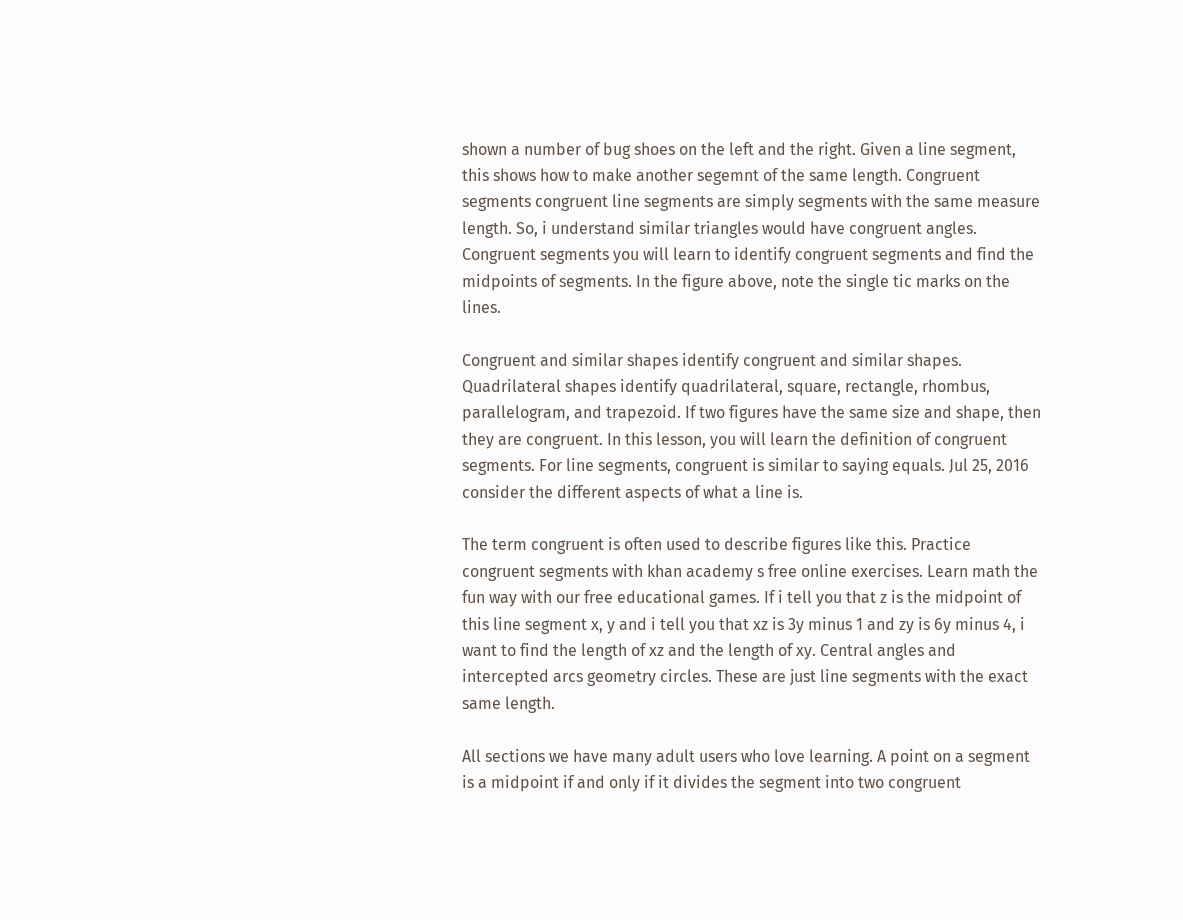shown a number of bug shoes on the left and the right. Given a line segment, this shows how to make another segemnt of the same length. Congruent segments congruent line segments are simply segments with the same measure length. So, i understand similar triangles would have congruent angles. Congruent segments you will learn to identify congruent segments and find the midpoints of segments. In the figure above, note the single tic marks on the lines.

Congruent and similar shapes identify congruent and similar shapes. Quadrilateral shapes identify quadrilateral, square, rectangle, rhombus, parallelogram, and trapezoid. If two figures have the same size and shape, then they are congruent. In this lesson, you will learn the definition of congruent segments. For line segments, congruent is similar to saying equals. Jul 25, 2016 consider the different aspects of what a line is.

The term congruent is often used to describe figures like this. Practice congruent segments with khan academy s free online exercises. Learn math the fun way with our free educational games. If i tell you that z is the midpoint of this line segment x, y and i tell you that xz is 3y minus 1 and zy is 6y minus 4, i want to find the length of xz and the length of xy. Central angles and intercepted arcs geometry circles. These are just line segments with the exact same length.

All sections we have many adult users who love learning. A point on a segment is a midpoint if and only if it divides the segment into two congruent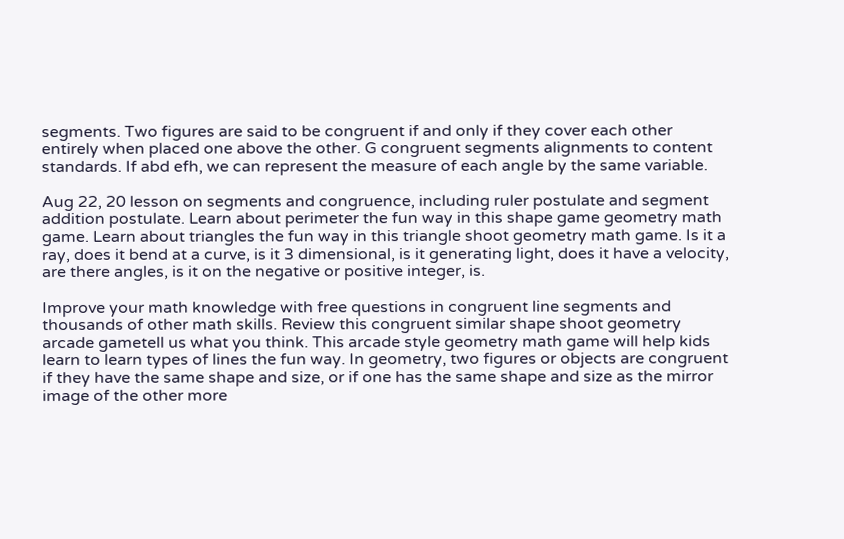segments. Two figures are said to be congruent if and only if they cover each other entirely when placed one above the other. G congruent segments alignments to content standards. If abd efh, we can represent the measure of each angle by the same variable.

Aug 22, 20 lesson on segments and congruence, including ruler postulate and segment addition postulate. Learn about perimeter the fun way in this shape game geometry math game. Learn about triangles the fun way in this triangle shoot geometry math game. Is it a ray, does it bend at a curve, is it 3 dimensional, is it generating light, does it have a velocity, are there angles, is it on the negative or positive integer, is.

Improve your math knowledge with free questions in congruent line segments and thousands of other math skills. Review this congruent similar shape shoot geometry arcade gametell us what you think. This arcade style geometry math game will help kids learn to learn types of lines the fun way. In geometry, two figures or objects are congruent if they have the same shape and size, or if one has the same shape and size as the mirror image of the other more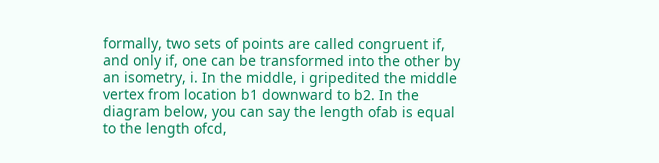formally, two sets of points are called congruent if, and only if, one can be transformed into the other by an isometry, i. In the middle, i gripedited the middle vertex from location b1 downward to b2. In the diagram below, you can say the length ofab is equal to the length ofcd,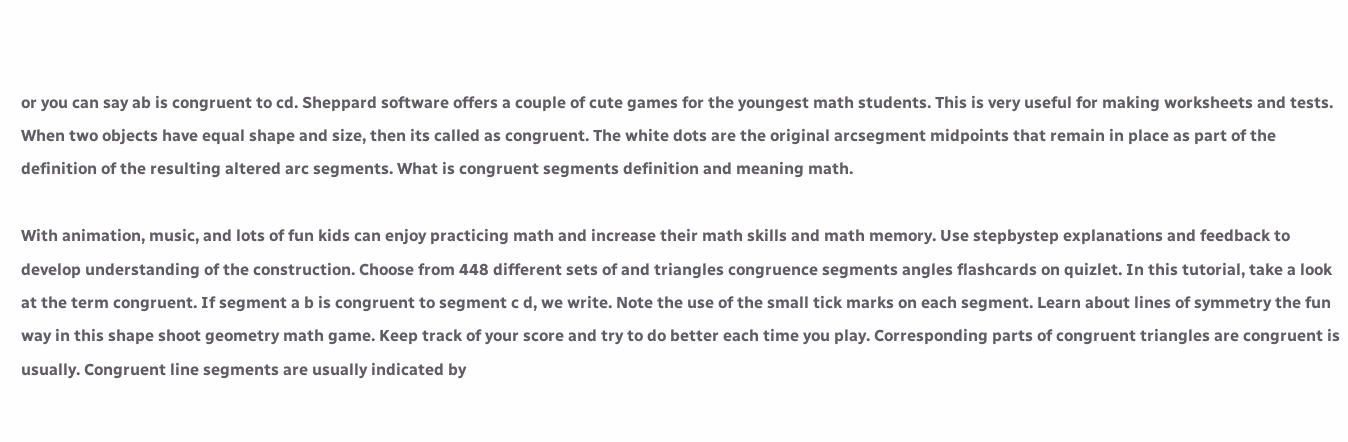or you can say ab is congruent to cd. Sheppard software offers a couple of cute games for the youngest math students. This is very useful for making worksheets and tests. When two objects have equal shape and size, then its called as congruent. The white dots are the original arcsegment midpoints that remain in place as part of the definition of the resulting altered arc segments. What is congruent segments definition and meaning math.

With animation, music, and lots of fun kids can enjoy practicing math and increase their math skills and math memory. Use stepbystep explanations and feedback to develop understanding of the construction. Choose from 448 different sets of and triangles congruence segments angles flashcards on quizlet. In this tutorial, take a look at the term congruent. If segment a b is congruent to segment c d, we write. Note the use of the small tick marks on each segment. Learn about lines of symmetry the fun way in this shape shoot geometry math game. Keep track of your score and try to do better each time you play. Corresponding parts of congruent triangles are congruent is usually. Congruent line segments are usually indicated by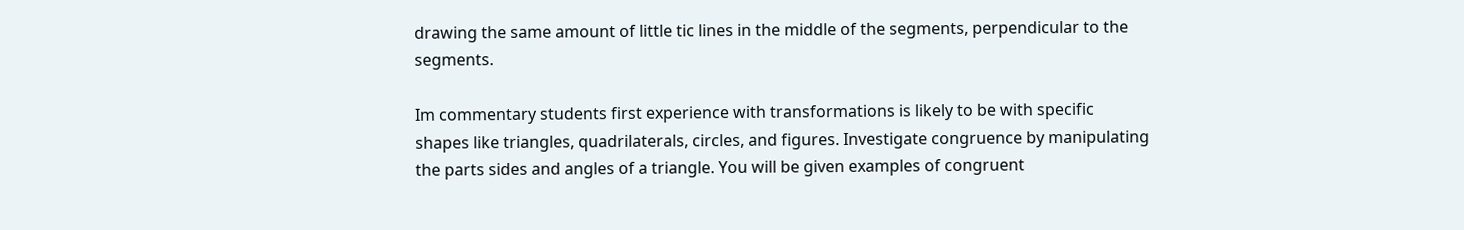drawing the same amount of little tic lines in the middle of the segments, perpendicular to the segments.

Im commentary students first experience with transformations is likely to be with specific shapes like triangles, quadrilaterals, circles, and figures. Investigate congruence by manipulating the parts sides and angles of a triangle. You will be given examples of congruent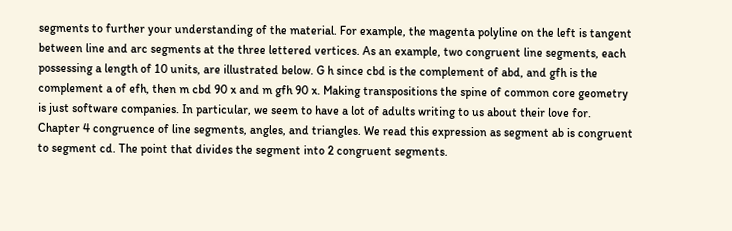segments to further your understanding of the material. For example, the magenta polyline on the left is tangent between line and arc segments at the three lettered vertices. As an example, two congruent line segments, each possessing a length of 10 units, are illustrated below. G h since cbd is the complement of abd, and gfh is the complement a of efh, then m cbd 90 x and m gfh 90 x. Making transpositions the spine of common core geometry is just software companies. In particular, we seem to have a lot of adults writing to us about their love for. Chapter 4 congruence of line segments, angles, and triangles. We read this expression as segment ab is congruent to segment cd. The point that divides the segment into 2 congruent segments.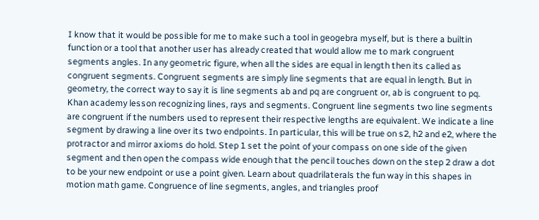I know that it would be possible for me to make such a tool in geogebra myself, but is there a builtin function or a tool that another user has already created that would allow me to mark congruent segments angles. In any geometric figure, when all the sides are equal in length then its called as congruent segments. Congruent segments are simply line segments that are equal in length. But in geometry, the correct way to say it is line segments ab and pq are congruent or, ab is congruent to pq. Khan academy lesson recognizing lines, rays and segments. Congruent line segments two line segments are congruent if the numbers used to represent their respective lengths are equivalent. We indicate a line segment by drawing a line over its two endpoints. In particular, this will be true on s2, h2 and e2, where the protractor and mirror axioms do hold. Step 1 set the point of your compass on one side of the given segment and then open the compass wide enough that the pencil touches down on the step 2 draw a dot to be your new endpoint or use a point given. Learn about quadrilaterals the fun way in this shapes in motion math game. Congruence of line segments, angles, and triangles proof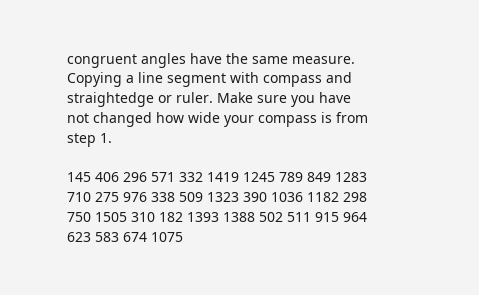congruent angles have the same measure. Copying a line segment with compass and straightedge or ruler. Make sure you have not changed how wide your compass is from step 1.

145 406 296 571 332 1419 1245 789 849 1283 710 275 976 338 509 1323 390 1036 1182 298 750 1505 310 182 1393 1388 502 511 915 964 623 583 674 1075